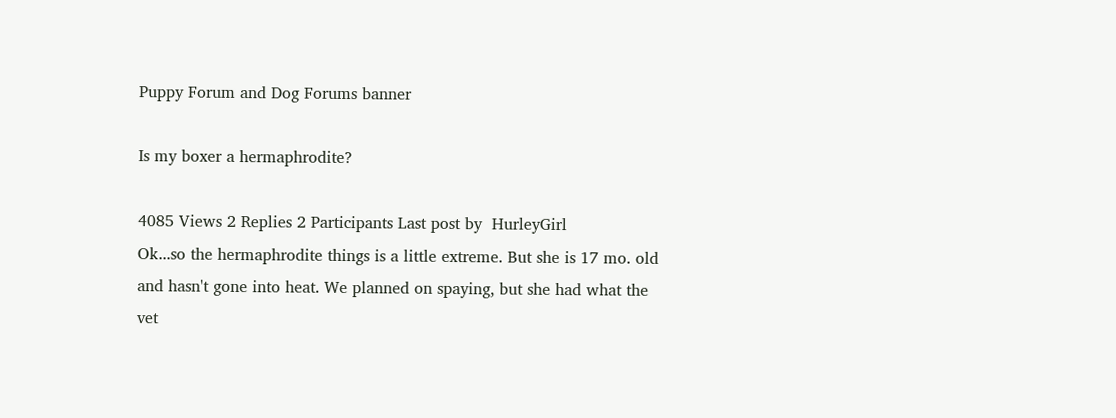Puppy Forum and Dog Forums banner

Is my boxer a hermaphrodite?

4085 Views 2 Replies 2 Participants Last post by  HurleyGirl
Ok...so the hermaphrodite things is a little extreme. But she is 17 mo. old and hasn't gone into heat. We planned on spaying, but she had what the vet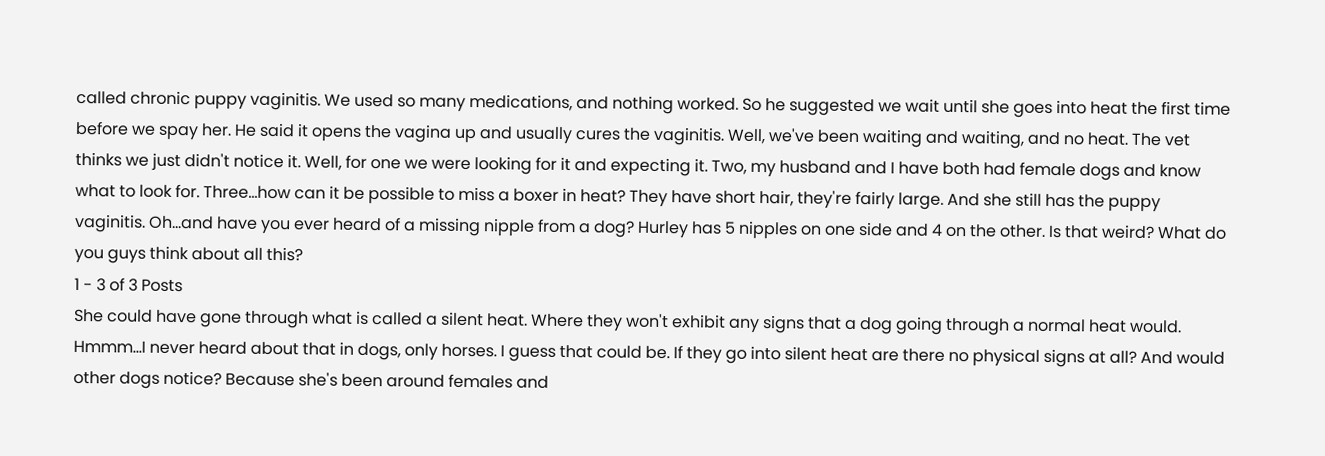called chronic puppy vaginitis. We used so many medications, and nothing worked. So he suggested we wait until she goes into heat the first time before we spay her. He said it opens the vagina up and usually cures the vaginitis. Well, we've been waiting and waiting, and no heat. The vet thinks we just didn't notice it. Well, for one we were looking for it and expecting it. Two, my husband and I have both had female dogs and know what to look for. Three...how can it be possible to miss a boxer in heat? They have short hair, they're fairly large. And she still has the puppy vaginitis. Oh...and have you ever heard of a missing nipple from a dog? Hurley has 5 nipples on one side and 4 on the other. Is that weird? What do you guys think about all this?
1 - 3 of 3 Posts
She could have gone through what is called a silent heat. Where they won't exhibit any signs that a dog going through a normal heat would.
Hmmm...I never heard about that in dogs, only horses. I guess that could be. If they go into silent heat are there no physical signs at all? And would other dogs notice? Because she's been around females and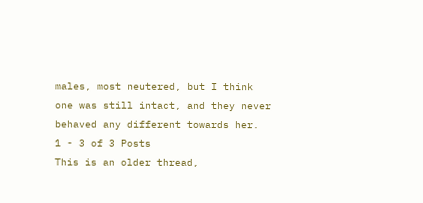males, most neutered, but I think one was still intact, and they never behaved any different towards her.
1 - 3 of 3 Posts
This is an older thread,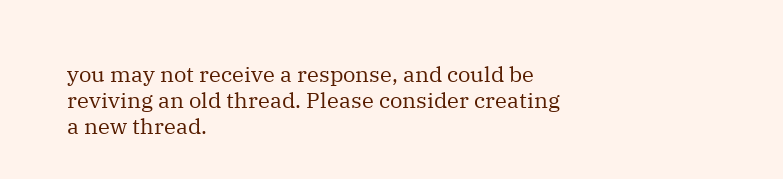you may not receive a response, and could be reviving an old thread. Please consider creating a new thread.